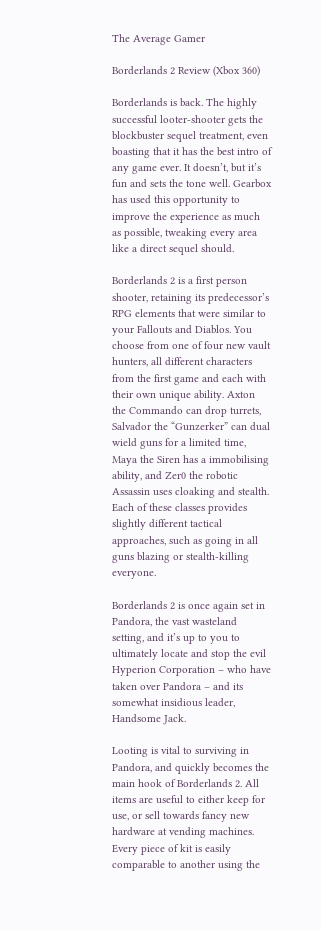The Average Gamer

Borderlands 2 Review (Xbox 360)

Borderlands is back. The highly successful looter-shooter gets the blockbuster sequel treatment, even boasting that it has the best intro of any game ever. It doesn’t, but it’s fun and sets the tone well. Gearbox has used this opportunity to improve the experience as much as possible, tweaking every area like a direct sequel should.

Borderlands 2 is a first person shooter, retaining its predecessor’s RPG elements that were similar to your Fallouts and Diablos. You choose from one of four new vault hunters, all different characters from the first game and each with their own unique ability. Axton the Commando can drop turrets, Salvador the “Gunzerker” can dual wield guns for a limited time, Maya the Siren has a immobilising ability, and Zer0 the robotic Assassin uses cloaking and stealth. Each of these classes provides slightly different tactical approaches, such as going in all guns blazing or stealth-killing everyone.

Borderlands 2 is once again set in Pandora, the vast wasteland setting, and it’s up to you to ultimately locate and stop the evil Hyperion Corporation – who have taken over Pandora – and its somewhat insidious leader, Handsome Jack.

Looting is vital to surviving in Pandora, and quickly becomes the main hook of Borderlands 2. All items are useful to either keep for use, or sell towards fancy new hardware at vending machines. Every piece of kit is easily comparable to another using the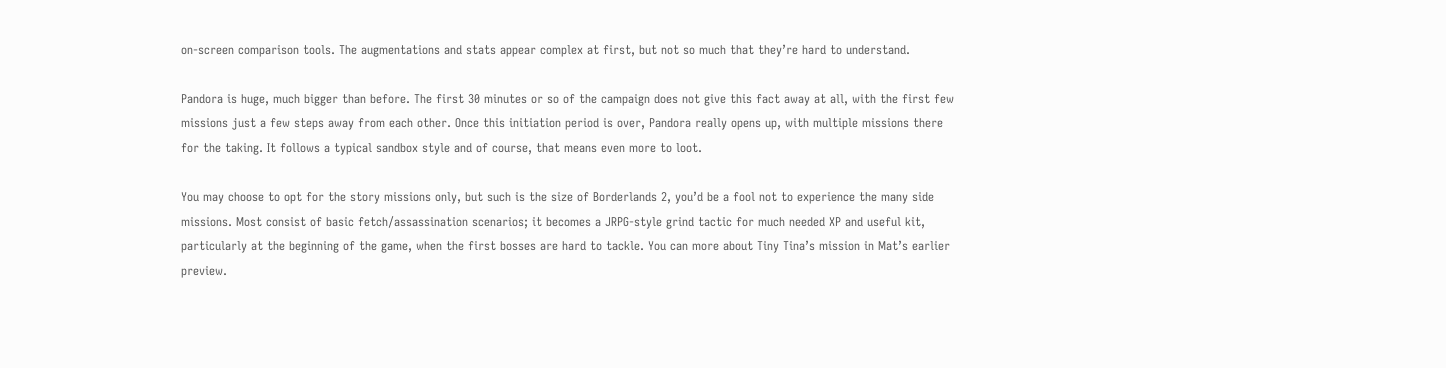on-screen comparison tools. The augmentations and stats appear complex at first, but not so much that they’re hard to understand.

Pandora is huge, much bigger than before. The first 30 minutes or so of the campaign does not give this fact away at all, with the first few missions just a few steps away from each other. Once this initiation period is over, Pandora really opens up, with multiple missions there for the taking. It follows a typical sandbox style and of course, that means even more to loot.

You may choose to opt for the story missions only, but such is the size of Borderlands 2, you’d be a fool not to experience the many side missions. Most consist of basic fetch/assassination scenarios; it becomes a JRPG-style grind tactic for much needed XP and useful kit, particularly at the beginning of the game, when the first bosses are hard to tackle. You can more about Tiny Tina’s mission in Mat’s earlier preview.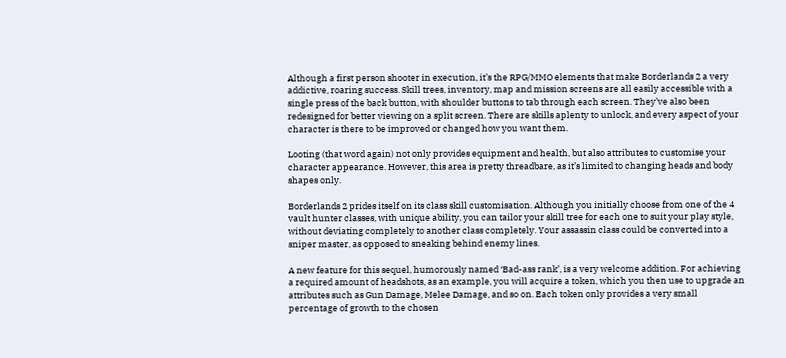Although a first person shooter in execution, it’s the RPG/MMO elements that make Borderlands 2 a very addictive, roaring success. Skill trees, inventory, map and mission screens are all easily accessible with a single press of the back button, with shoulder buttons to tab through each screen. They’ve also been redesigned for better viewing on a split screen. There are skills aplenty to unlock, and every aspect of your character is there to be improved or changed how you want them.

Looting (that word again) not only provides equipment and health, but also attributes to customise your character appearance. However, this area is pretty threadbare, as it’s limited to changing heads and body shapes only.

Borderlands 2 prides itself on its class skill customisation. Although you initially choose from one of the 4 vault hunter classes, with unique ability, you can tailor your skill tree for each one to suit your play style, without deviating completely to another class completely. Your assassin class could be converted into a sniper master, as opposed to sneaking behind enemy lines.

A new feature for this sequel, humorously named ‘Bad-ass rank’, is a very welcome addition. For achieving a required amount of headshots, as an example, you will acquire a token, which you then use to upgrade an attributes such as Gun Damage, Melee Damage, and so on. Each token only provides a very small percentage of growth to the chosen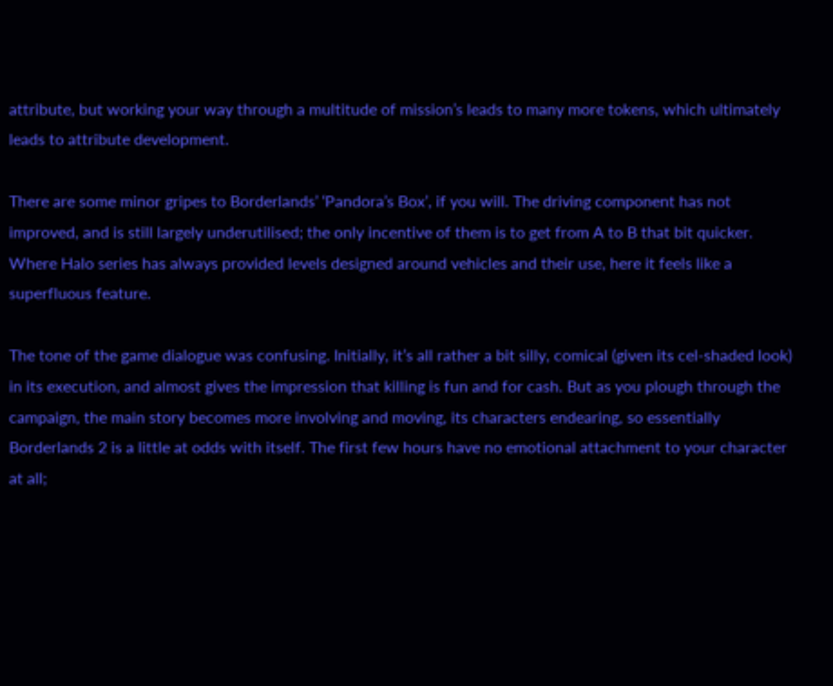attribute, but working your way through a multitude of mission’s leads to many more tokens, which ultimately leads to attribute development.

There are some minor gripes to Borderlands’ ‘Pandora’s Box’, if you will. The driving component has not improved, and is still largely underutilised; the only incentive of them is to get from A to B that bit quicker. Where Halo series has always provided levels designed around vehicles and their use, here it feels like a superfluous feature.

The tone of the game dialogue was confusing. Initially, it’s all rather a bit silly, comical (given its cel-shaded look) in its execution, and almost gives the impression that killing is fun and for cash. But as you plough through the campaign, the main story becomes more involving and moving, its characters endearing, so essentially Borderlands 2 is a little at odds with itself. The first few hours have no emotional attachment to your character at all;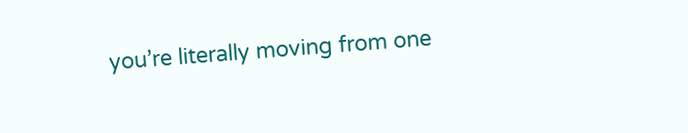you’re literally moving from one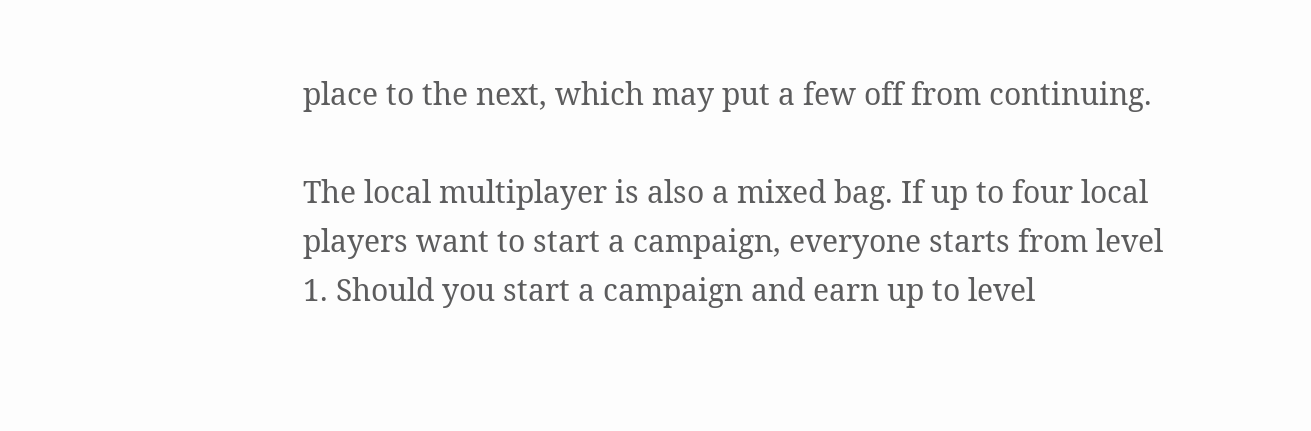place to the next, which may put a few off from continuing.

The local multiplayer is also a mixed bag. If up to four local players want to start a campaign, everyone starts from level 1. Should you start a campaign and earn up to level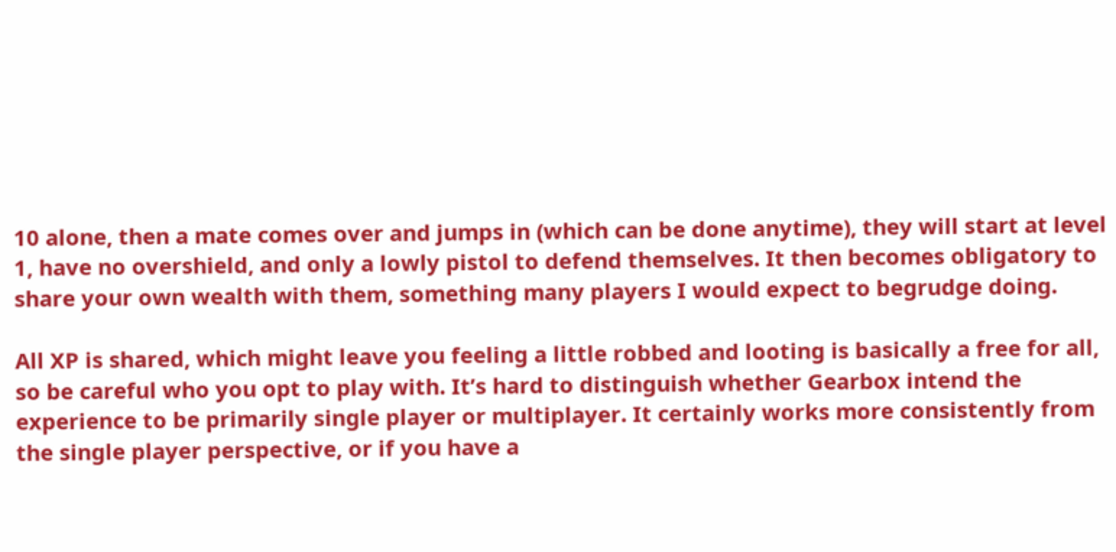10 alone, then a mate comes over and jumps in (which can be done anytime), they will start at level 1, have no overshield, and only a lowly pistol to defend themselves. It then becomes obligatory to share your own wealth with them, something many players I would expect to begrudge doing.

All XP is shared, which might leave you feeling a little robbed and looting is basically a free for all, so be careful who you opt to play with. It’s hard to distinguish whether Gearbox intend the experience to be primarily single player or multiplayer. It certainly works more consistently from the single player perspective, or if you have a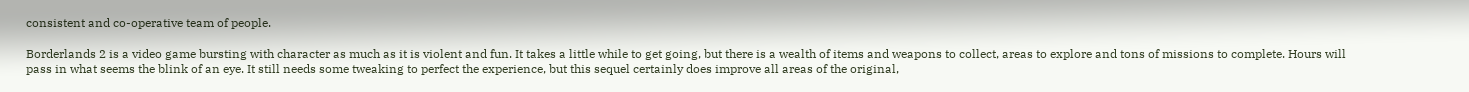consistent and co-operative team of people.

Borderlands 2 is a video game bursting with character as much as it is violent and fun. It takes a little while to get going, but there is a wealth of items and weapons to collect, areas to explore and tons of missions to complete. Hours will pass in what seems the blink of an eye. It still needs some tweaking to perfect the experience, but this sequel certainly does improve all areas of the original,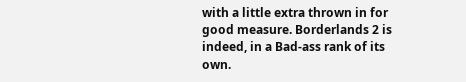with a little extra thrown in for good measure. Borderlands 2 is indeed, in a Bad-ass rank of its own.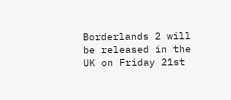Borderlands 2 will be released in the UK on Friday 21st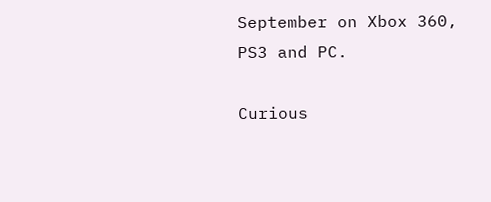September on Xbox 360, PS3 and PC.

Curious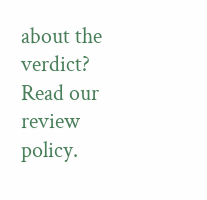about the verdict? Read our review policy.